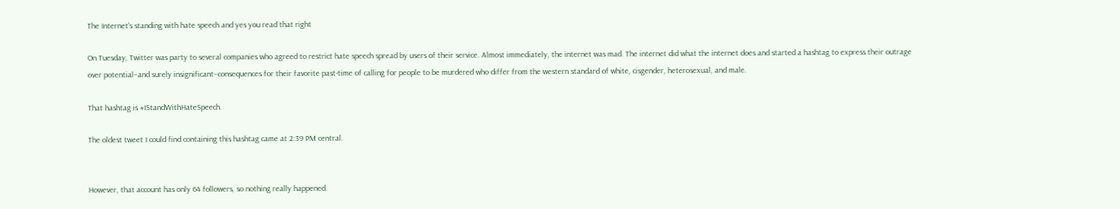The Internet's standing with hate speech and yes you read that right

On Tuesday, Twitter was party to several companies who agreed to restrict hate speech spread by users of their service. Almost immediately, the internet was mad. The internet did what the internet does and started a hashtag to express their outrage over potential–and surely insignificant–consequences for their favorite past-time of calling for people to be murdered who differ from the western standard of white, cisgender, heterosexual, and male.

That hashtag is #IStandWithHateSpeech.

The oldest tweet I could find containing this hashtag came at 2:39 PM central.


However, that account has only 64 followers, so nothing really happened.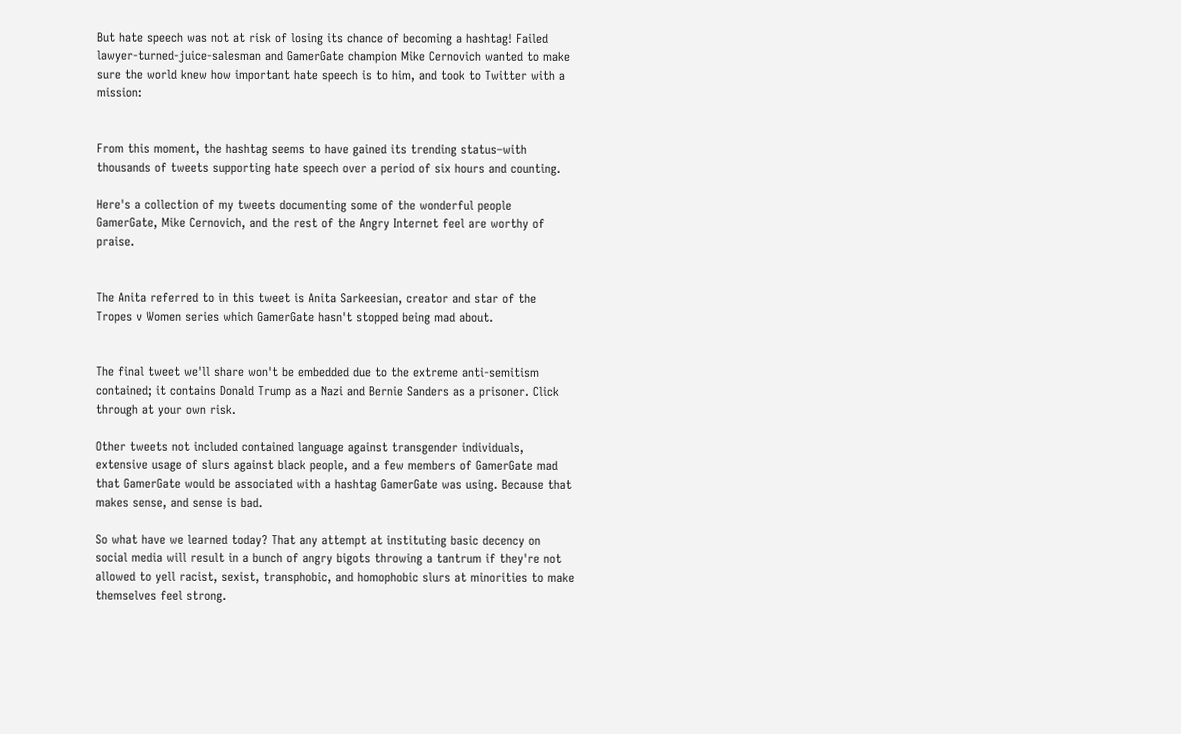But hate speech was not at risk of losing its chance of becoming a hashtag! Failed lawyer-turned-juice-salesman and GamerGate champion Mike Cernovich wanted to make sure the world knew how important hate speech is to him, and took to Twitter with a mission:


From this moment, the hashtag seems to have gained its trending status–with thousands of tweets supporting hate speech over a period of six hours and counting.

Here's a collection of my tweets documenting some of the wonderful people GamerGate, Mike Cernovich, and the rest of the Angry Internet feel are worthy of praise.


The Anita referred to in this tweet is Anita Sarkeesian, creator and star of the Tropes v Women series which GamerGate hasn't stopped being mad about.


The final tweet we'll share won't be embedded due to the extreme anti-semitism contained; it contains Donald Trump as a Nazi and Bernie Sanders as a prisoner. Click through at your own risk.

Other tweets not included contained language against transgender individuals, extensive usage of slurs against black people, and a few members of GamerGate mad that GamerGate would be associated with a hashtag GamerGate was using. Because that makes sense, and sense is bad.

So what have we learned today? That any attempt at instituting basic decency on social media will result in a bunch of angry bigots throwing a tantrum if they're not allowed to yell racist, sexist, transphobic, and homophobic slurs at minorities to make themselves feel strong.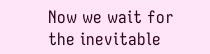Now we wait for the inevitable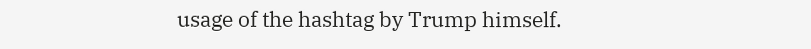usage of the hashtag by Trump himself.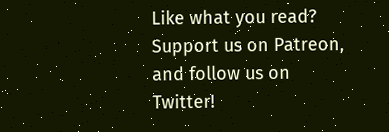Like what you read? Support us on Patreon, and follow us on Twitter!